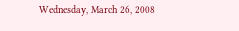Wednesday, March 26, 2008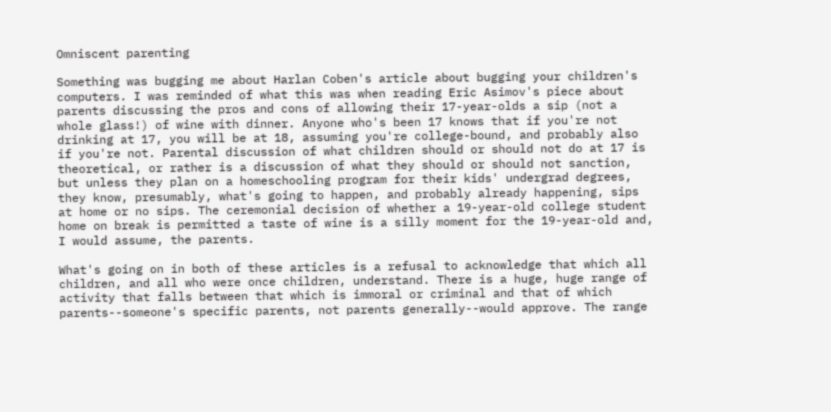Omniscent parenting

Something was bugging me about Harlan Coben's article about bugging your children's computers. I was reminded of what this was when reading Eric Asimov's piece about parents discussing the pros and cons of allowing their 17-year-olds a sip (not a whole glass!) of wine with dinner. Anyone who's been 17 knows that if you're not drinking at 17, you will be at 18, assuming you're college-bound, and probably also if you're not. Parental discussion of what children should or should not do at 17 is theoretical, or rather is a discussion of what they should or should not sanction, but unless they plan on a homeschooling program for their kids' undergrad degrees, they know, presumably, what's going to happen, and probably already happening, sips at home or no sips. The ceremonial decision of whether a 19-year-old college student home on break is permitted a taste of wine is a silly moment for the 19-year-old and, I would assume, the parents.

What's going on in both of these articles is a refusal to acknowledge that which all children, and all who were once children, understand. There is a huge, huge range of activity that falls between that which is immoral or criminal and that of which parents--someone's specific parents, not parents generally--would approve. The range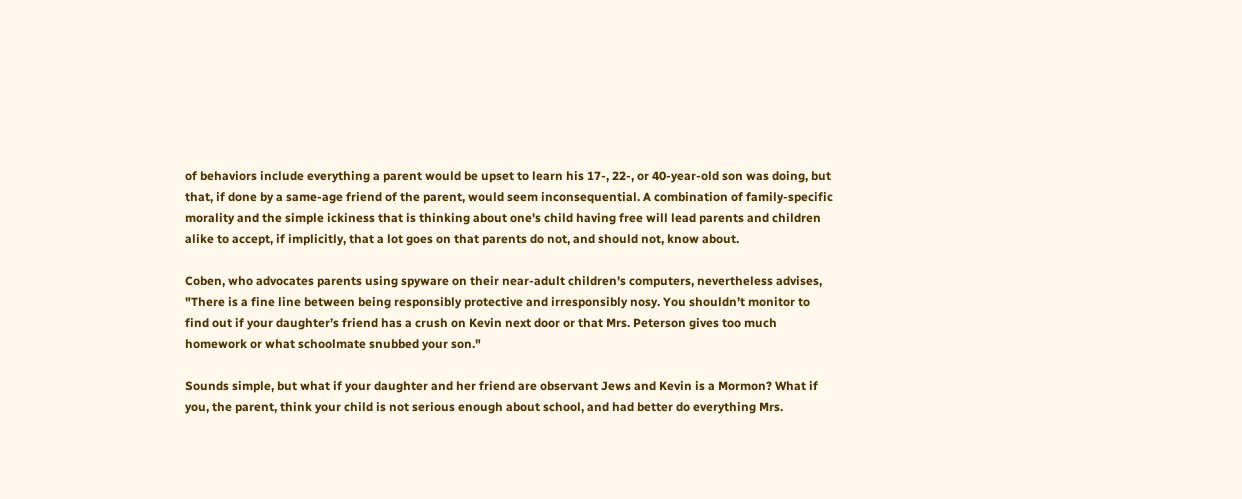of behaviors include everything a parent would be upset to learn his 17-, 22-, or 40-year-old son was doing, but that, if done by a same-age friend of the parent, would seem inconsequential. A combination of family-specific morality and the simple ickiness that is thinking about one's child having free will lead parents and children alike to accept, if implicitly, that a lot goes on that parents do not, and should not, know about.

Coben, who advocates parents using spyware on their near-adult children's computers, nevertheless advises, "There is a fine line between being responsibly protective and irresponsibly nosy. You shouldn’t monitor to find out if your daughter’s friend has a crush on Kevin next door or that Mrs. Peterson gives too much homework or what schoolmate snubbed your son."

Sounds simple, but what if your daughter and her friend are observant Jews and Kevin is a Mormon? What if you, the parent, think your child is not serious enough about school, and had better do everything Mrs.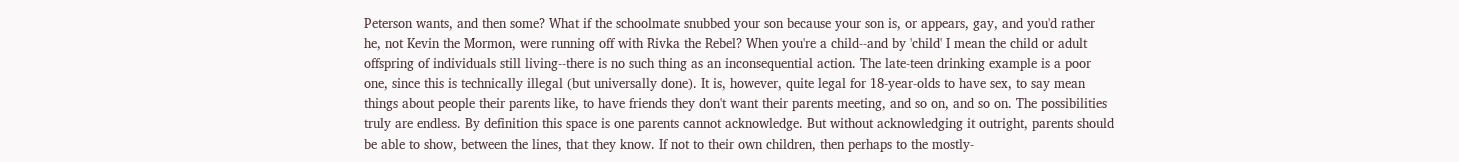Peterson wants, and then some? What if the schoolmate snubbed your son because your son is, or appears, gay, and you'd rather he, not Kevin the Mormon, were running off with Rivka the Rebel? When you're a child--and by 'child' I mean the child or adult offspring of individuals still living--there is no such thing as an inconsequential action. The late-teen drinking example is a poor one, since this is technically illegal (but universally done). It is, however, quite legal for 18-year-olds to have sex, to say mean things about people their parents like, to have friends they don't want their parents meeting, and so on, and so on. The possibilities truly are endless. By definition this space is one parents cannot acknowledge. But without acknowledging it outright, parents should be able to show, between the lines, that they know. If not to their own children, then perhaps to the mostly-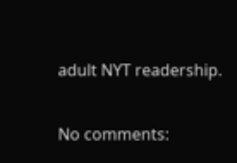adult NYT readership.

No comments: